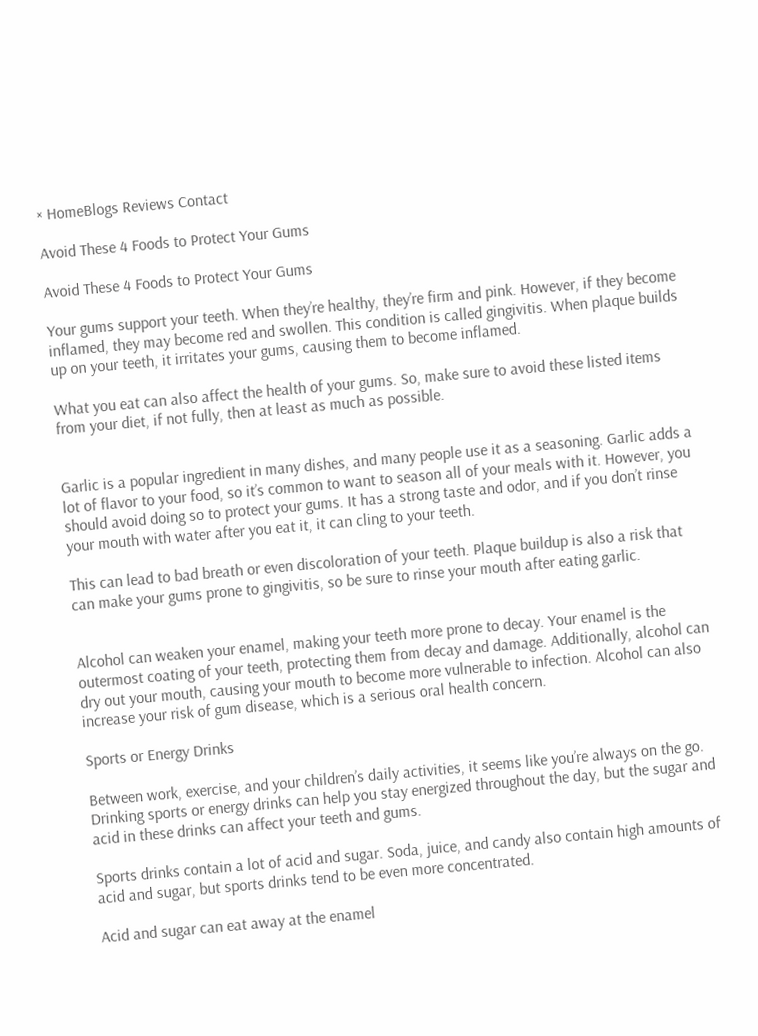× HomeBlogs Reviews Contact

Avoid These 4 Foods to Protect Your Gums

Avoid These 4 Foods to Protect Your Gums

Your gums support your teeth. When they’re healthy, they’re firm and pink. However, if they become inflamed, they may become red and swollen. This condition is called gingivitis. When plaque builds up on your teeth, it irritates your gums, causing them to become inflamed.

What you eat can also affect the health of your gums. So, make sure to avoid these listed items from your diet, if not fully, then at least as much as possible.


Garlic is a popular ingredient in many dishes, and many people use it as a seasoning. Garlic adds a lot of flavor to your food, so it’s common to want to season all of your meals with it. However, you should avoid doing so to protect your gums. It has a strong taste and odor, and if you don’t rinse your mouth with water after you eat it, it can cling to your teeth.

This can lead to bad breath or even discoloration of your teeth. Plaque buildup is also a risk that can make your gums prone to gingivitis, so be sure to rinse your mouth after eating garlic.


Alcohol can weaken your enamel, making your teeth more prone to decay. Your enamel is the outermost coating of your teeth, protecting them from decay and damage. Additionally, alcohol can dry out your mouth, causing your mouth to become more vulnerable to infection. Alcohol can also increase your risk of gum disease, which is a serious oral health concern.

Sports or Energy Drinks

Between work, exercise, and your children’s daily activities, it seems like you’re always on the go. Drinking sports or energy drinks can help you stay energized throughout the day, but the sugar and acid in these drinks can affect your teeth and gums.

Sports drinks contain a lot of acid and sugar. Soda, juice, and candy also contain high amounts of acid and sugar, but sports drinks tend to be even more concentrated.

Acid and sugar can eat away at the enamel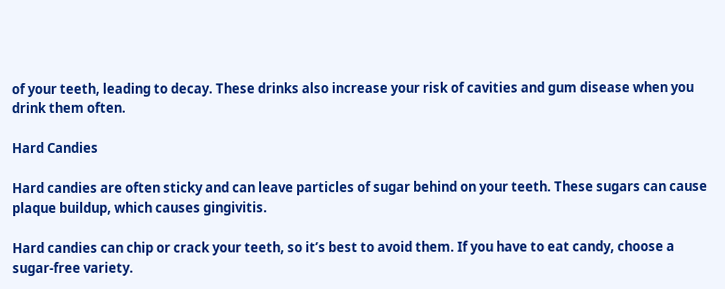of your teeth, leading to decay. These drinks also increase your risk of cavities and gum disease when you drink them often.

Hard Candies

Hard candies are often sticky and can leave particles of sugar behind on your teeth. These sugars can cause plaque buildup, which causes gingivitis.

Hard candies can chip or crack your teeth, so it’s best to avoid them. If you have to eat candy, choose a sugar-free variety.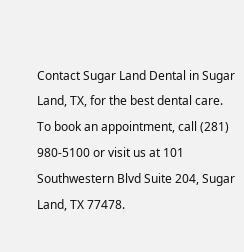Contact Sugar Land Dental in Sugar Land, TX, for the best dental care. To book an appointment, call (281) 980-5100 or visit us at 101 Southwestern Blvd Suite 204, Sugar Land, TX 77478.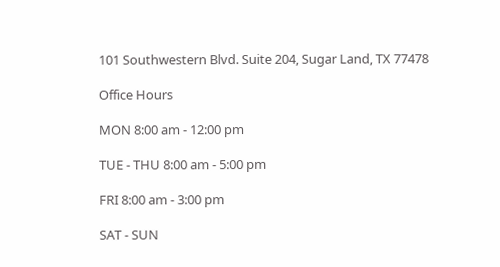101 Southwestern Blvd. Suite 204, Sugar Land, TX 77478

Office Hours

MON 8:00 am - 12:00 pm

TUE - THU 8:00 am - 5:00 pm

FRI 8:00 am - 3:00 pm

SAT - SUN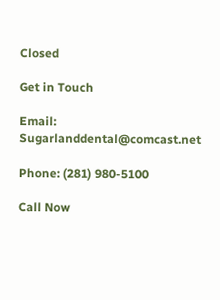Closed

Get in Touch

Email: Sugarlanddental@comcast.net

Phone: (281) 980-5100

Call Now